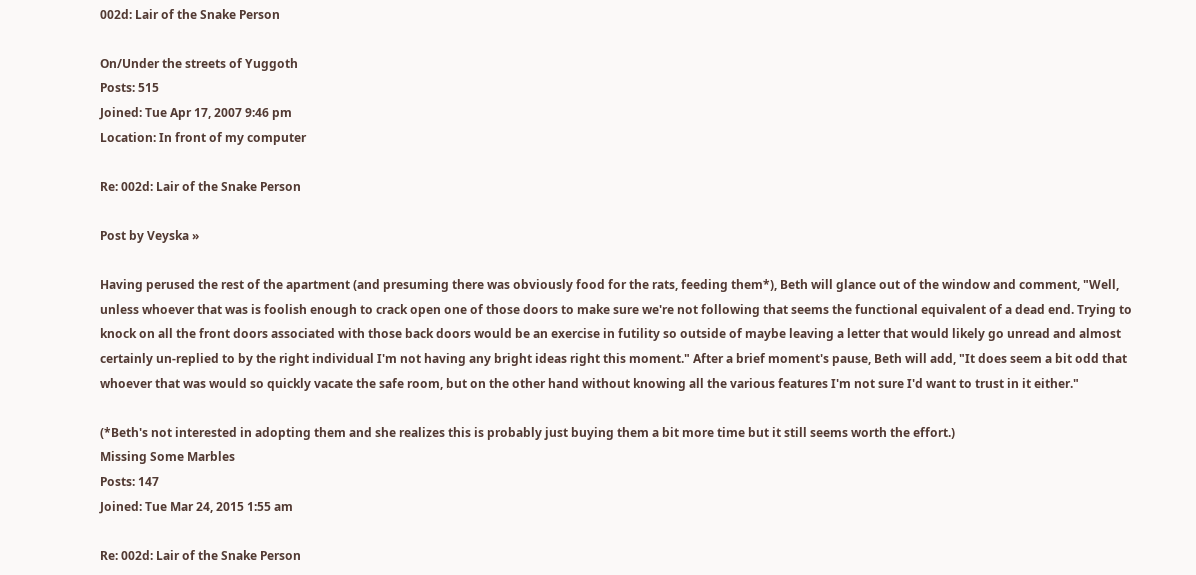002d: Lair of the Snake Person

On/Under the streets of Yuggoth
Posts: 515
Joined: Tue Apr 17, 2007 9:46 pm
Location: In front of my computer

Re: 002d: Lair of the Snake Person

Post by Veyska »

Having perused the rest of the apartment (and presuming there was obviously food for the rats, feeding them*), Beth will glance out of the window and comment, "Well, unless whoever that was is foolish enough to crack open one of those doors to make sure we're not following that seems the functional equivalent of a dead end. Trying to knock on all the front doors associated with those back doors would be an exercise in futility so outside of maybe leaving a letter that would likely go unread and almost certainly un-replied to by the right individual I'm not having any bright ideas right this moment." After a brief moment's pause, Beth will add, "It does seem a bit odd that whoever that was would so quickly vacate the safe room, but on the other hand without knowing all the various features I'm not sure I'd want to trust in it either."

(*Beth's not interested in adopting them and she realizes this is probably just buying them a bit more time but it still seems worth the effort.)
Missing Some Marbles
Posts: 147
Joined: Tue Mar 24, 2015 1:55 am

Re: 002d: Lair of the Snake Person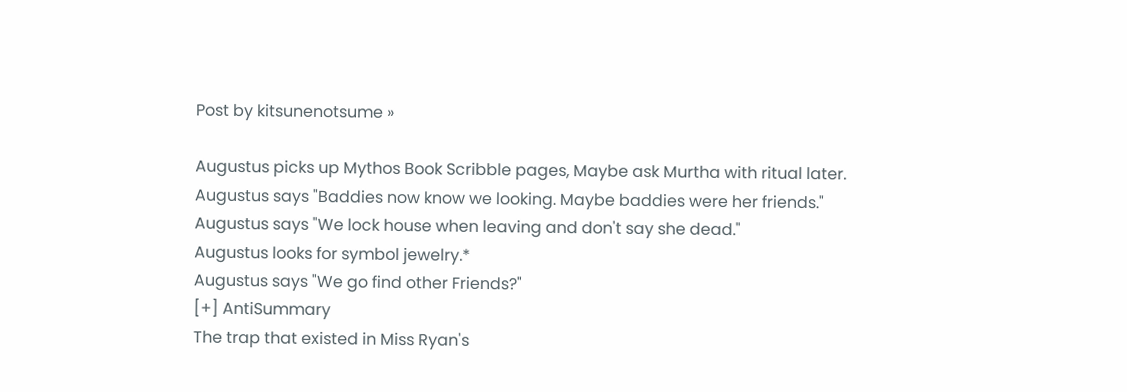Post by kitsunenotsume »

Augustus picks up Mythos Book Scribble pages, Maybe ask Murtha with ritual later.
Augustus says "Baddies now know we looking. Maybe baddies were her friends."
Augustus says "We lock house when leaving and don't say she dead."
Augustus looks for symbol jewelry.*
Augustus says "We go find other Friends?"
[+] AntiSummary
The trap that existed in Miss Ryan's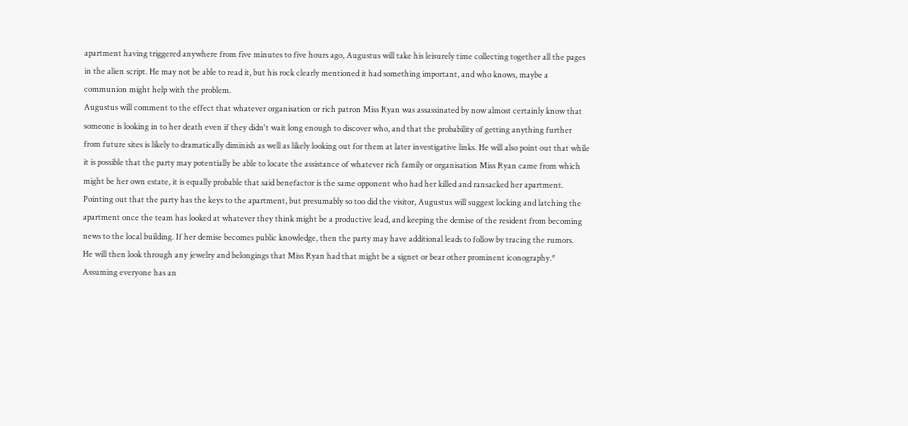apartment having triggered anywhere from five minutes to five hours ago, Augustus will take his leisurely time collecting together all the pages in the alien script. He may not be able to read it, but his rock clearly mentioned it had something important, and who knows, maybe a communion might help with the problem.
Augustus will comment to the effect that whatever organisation or rich patron Miss Ryan was assassinated by now almost certainly know that someone is looking in to her death even if they didn't wait long enough to discover who, and that the probability of getting anything further from future sites is likely to dramatically diminish as well as likely looking out for them at later investigative links. He will also point out that while it is possible that the party may potentially be able to locate the assistance of whatever rich family or organisation Miss Ryan came from which might be her own estate, it is equally probable that said benefactor is the same opponent who had her killed and ransacked her apartment.
Pointing out that the party has the keys to the apartment, but presumably so too did the visitor, Augustus will suggest locking and latching the apartment once the team has looked at whatever they think might be a productive lead, and keeping the demise of the resident from becoming news to the local building. If her demise becomes public knowledge, then the party may have additional leads to follow by tracing the rumors.
He will then look through any jewelry and belongings that Miss Ryan had that might be a signet or bear other prominent iconography.*
Assuming everyone has an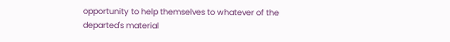opportunity to help themselves to whatever of the departed's material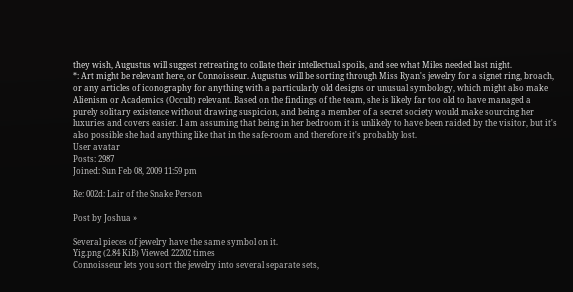they wish, Augustus will suggest retreating to collate their intellectual spoils, and see what Miles needed last night.
*: Art might be relevant here, or Connoisseur. Augustus will be sorting through Miss Ryan's jewelry for a signet ring, broach, or any articles of iconography for anything with a particularly old designs or unusual symbology, which might also make Alienism or Academics (Occult) relevant. Based on the findings of the team, she is likely far too old to have managed a purely solitary existence without drawing suspicion, and being a member of a secret society would make sourcing her luxuries and covers easier. I am assuming that being in her bedroom it is unlikely to have been raided by the visitor, but it's also possible she had anything like that in the safe-room and therefore it's probably lost.
User avatar
Posts: 2987
Joined: Sun Feb 08, 2009 11:59 pm

Re: 002d: Lair of the Snake Person

Post by Joshua »

Several pieces of jewelry have the same symbol on it.
Yig.png (2.84 KiB) Viewed 22202 times
Connoisseur lets you sort the jewelry into several separate sets,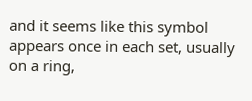and it seems like this symbol appears once in each set, usually on a ring,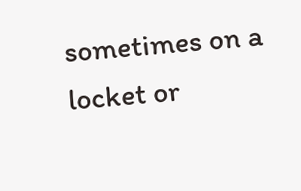sometimes on a locket or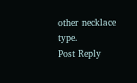other necklace type.
Post Reply